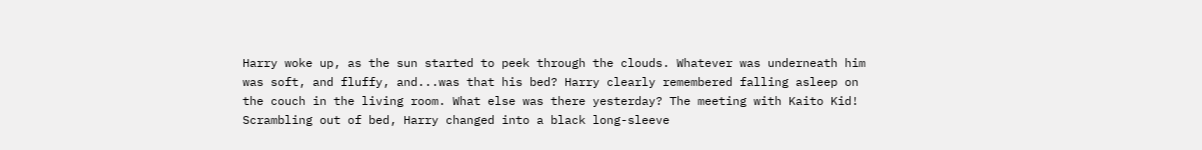Harry woke up, as the sun started to peek through the clouds. Whatever was underneath him was soft, and fluffy, and...was that his bed? Harry clearly remembered falling asleep on the couch in the living room. What else was there yesterday? The meeting with Kaito Kid! Scrambling out of bed, Harry changed into a black long-sleeve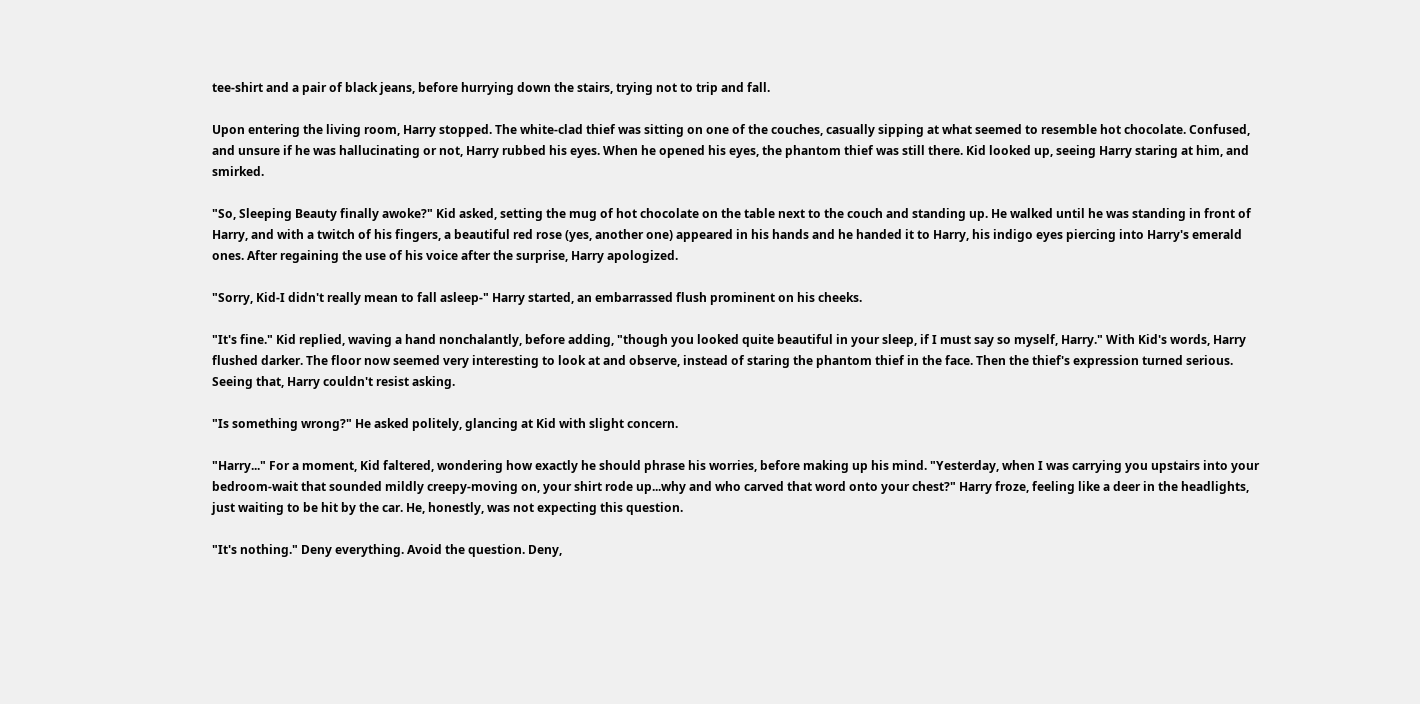tee-shirt and a pair of black jeans, before hurrying down the stairs, trying not to trip and fall.

Upon entering the living room, Harry stopped. The white-clad thief was sitting on one of the couches, casually sipping at what seemed to resemble hot chocolate. Confused, and unsure if he was hallucinating or not, Harry rubbed his eyes. When he opened his eyes, the phantom thief was still there. Kid looked up, seeing Harry staring at him, and smirked.

"So, Sleeping Beauty finally awoke?" Kid asked, setting the mug of hot chocolate on the table next to the couch and standing up. He walked until he was standing in front of Harry, and with a twitch of his fingers, a beautiful red rose (yes, another one) appeared in his hands and he handed it to Harry, his indigo eyes piercing into Harry's emerald ones. After regaining the use of his voice after the surprise, Harry apologized.

"Sorry, Kid-I didn't really mean to fall asleep-" Harry started, an embarrassed flush prominent on his cheeks.

"It's fine." Kid replied, waving a hand nonchalantly, before adding, "though you looked quite beautiful in your sleep, if I must say so myself, Harry." With Kid's words, Harry flushed darker. The floor now seemed very interesting to look at and observe, instead of staring the phantom thief in the face. Then the thief's expression turned serious. Seeing that, Harry couldn't resist asking.

"Is something wrong?" He asked politely, glancing at Kid with slight concern.

"Harry..." For a moment, Kid faltered, wondering how exactly he should phrase his worries, before making up his mind. "Yesterday, when I was carrying you upstairs into your bedroom-wait that sounded mildly creepy-moving on, your shirt rode up...why and who carved that word onto your chest?" Harry froze, feeling like a deer in the headlights, just waiting to be hit by the car. He, honestly, was not expecting this question.

"It's nothing." Deny everything. Avoid the question. Deny,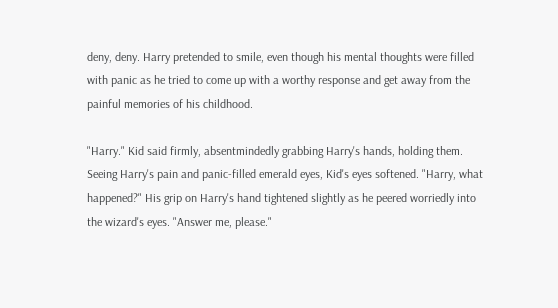deny, deny. Harry pretended to smile, even though his mental thoughts were filled with panic as he tried to come up with a worthy response and get away from the painful memories of his childhood.

"Harry." Kid said firmly, absentmindedly grabbing Harry's hands, holding them. Seeing Harry's pain and panic-filled emerald eyes, Kid's eyes softened. "Harry, what happened?" His grip on Harry's hand tightened slightly as he peered worriedly into the wizard's eyes. "Answer me, please."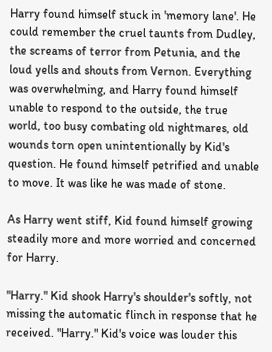Harry found himself stuck in 'memory lane'. He could remember the cruel taunts from Dudley, the screams of terror from Petunia, and the loud yells and shouts from Vernon. Everything was overwhelming, and Harry found himself unable to respond to the outside, the true world, too busy combating old nightmares, old wounds torn open unintentionally by Kid's question. He found himself petrified and unable to move. It was like he was made of stone.

As Harry went stiff, Kid found himself growing steadily more and more worried and concerned for Harry.

"Harry." Kid shook Harry's shoulder's softly, not missing the automatic flinch in response that he received. "Harry." Kid's voice was louder this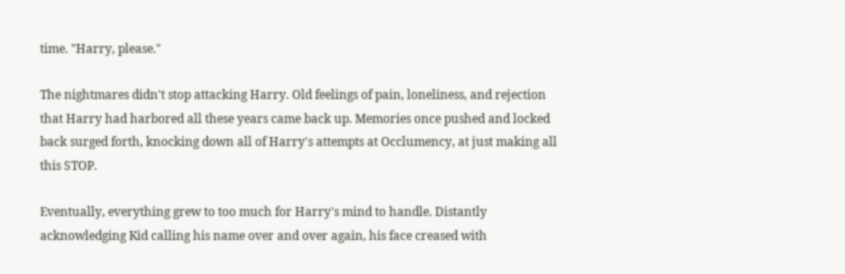time. "Harry, please."

The nightmares didn't stop attacking Harry. Old feelings of pain, loneliness, and rejection that Harry had harbored all these years came back up. Memories once pushed and locked back surged forth, knocking down all of Harry's attempts at Occlumency, at just making all this STOP.

Eventually, everything grew to too much for Harry's mind to handle. Distantly acknowledging Kid calling his name over and over again, his face creased with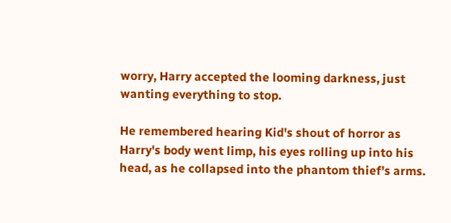worry, Harry accepted the looming darkness, just wanting everything to stop.

He remembered hearing Kid's shout of horror as Harry's body went limp, his eyes rolling up into his head, as he collapsed into the phantom thief's arms.